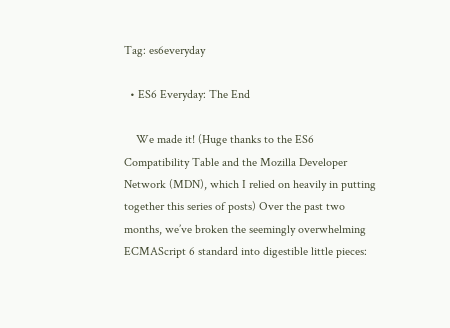Tag: es6everyday

  • ES6 Everyday: The End

    We made it! (Huge thanks to the ES6 Compatibility Table and the Mozilla Developer Network (MDN), which I relied on heavily in putting together this series of posts) Over the past two months, we’ve broken the seemingly overwhelming ECMAScript 6 standard into digestible little pieces: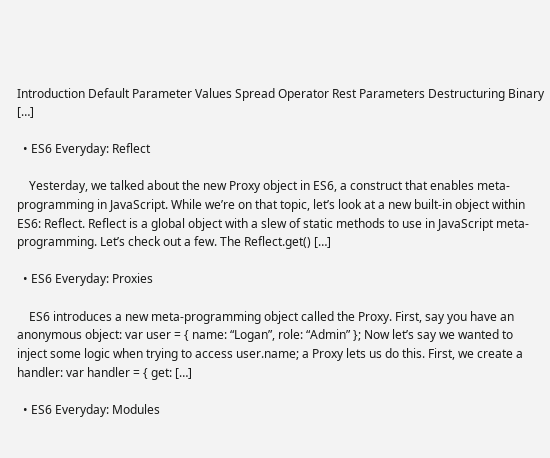Introduction Default Parameter Values Spread Operator Rest Parameters Destructuring Binary […]

  • ES6 Everyday: Reflect

    Yesterday, we talked about the new Proxy object in ES6, a construct that enables meta-programming in JavaScript. While we’re on that topic, let’s look at a new built-in object within ES6: Reflect. Reflect is a global object with a slew of static methods to use in JavaScript meta-programming. Let’s check out a few. The Reflect.get() […]

  • ES6 Everyday: Proxies

    ES6 introduces a new meta-programming object called the Proxy. First, say you have an anonymous object: var user = { name: “Logan”, role: “Admin” }; Now let’s say we wanted to inject some logic when trying to access user.name; a Proxy lets us do this. First, we create a handler: var handler = { get: […]

  • ES6 Everyday: Modules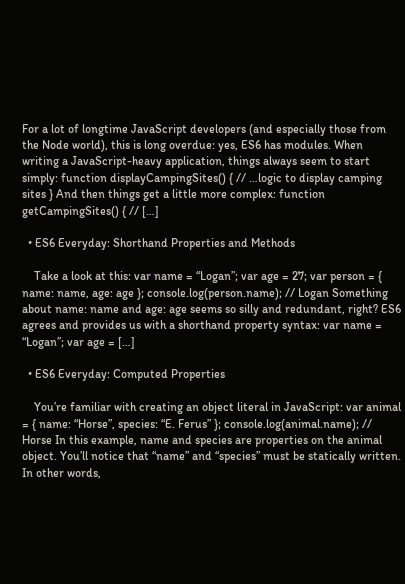For a lot of longtime JavaScript developers (and especially those from the Node world), this is long overdue: yes, ES6 has modules. When writing a JavaScript-heavy application, things always seem to start simply: function displayCampingSites() { // …logic to display camping sites } And then things get a little more complex: function getCampingSites() { // […]

  • ES6 Everyday: Shorthand Properties and Methods

    Take a look at this: var name = “Logan”; var age = 27; var person = { name: name, age: age }; console.log(person.name); // Logan Something about name: name and age: age seems so silly and redundant, right? ES6 agrees and provides us with a shorthand property syntax: var name = “Logan”; var age = […]

  • ES6 Everyday: Computed Properties

    You’re familiar with creating an object literal in JavaScript: var animal = { name: “Horse”, species: “E. Ferus” }; console.log(animal.name); // Horse In this example, name and species are properties on the animal object. You’ll notice that “name” and “species” must be statically written. In other words,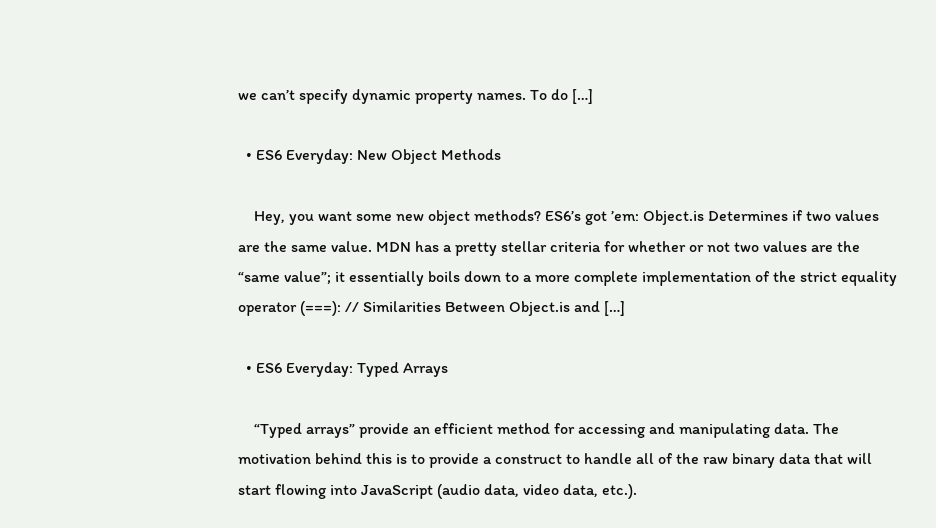we can’t specify dynamic property names. To do […]

  • ES6 Everyday: New Object Methods

    Hey, you want some new object methods? ES6’s got ’em: Object.is Determines if two values are the same value. MDN has a pretty stellar criteria for whether or not two values are the “same value”; it essentially boils down to a more complete implementation of the strict equality operator (===): // Similarities Between Object.is and […]

  • ES6 Everyday: Typed Arrays

    “Typed arrays” provide an efficient method for accessing and manipulating data. The motivation behind this is to provide a construct to handle all of the raw binary data that will start flowing into JavaScript (audio data, video data, etc.).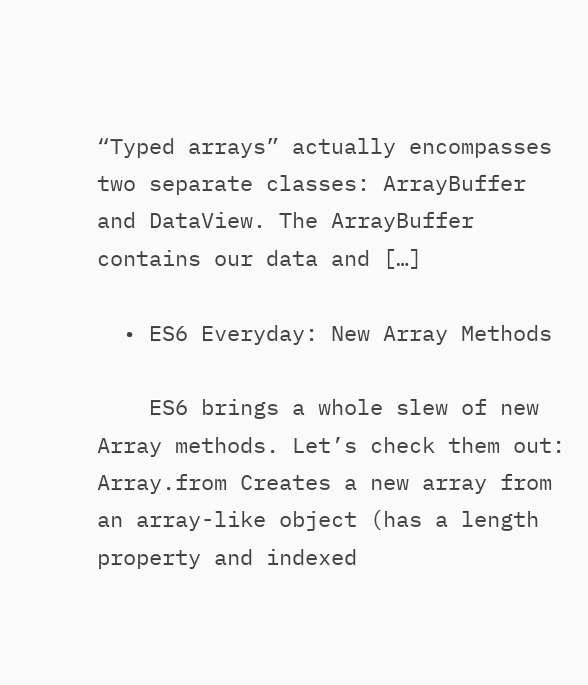“Typed arrays” actually encompasses two separate classes: ArrayBuffer and DataView. The ArrayBuffer contains our data and […]

  • ES6 Everyday: New Array Methods

    ES6 brings a whole slew of new Array methods. Let’s check them out: Array.from Creates a new array from an array-like object (has a length property and indexed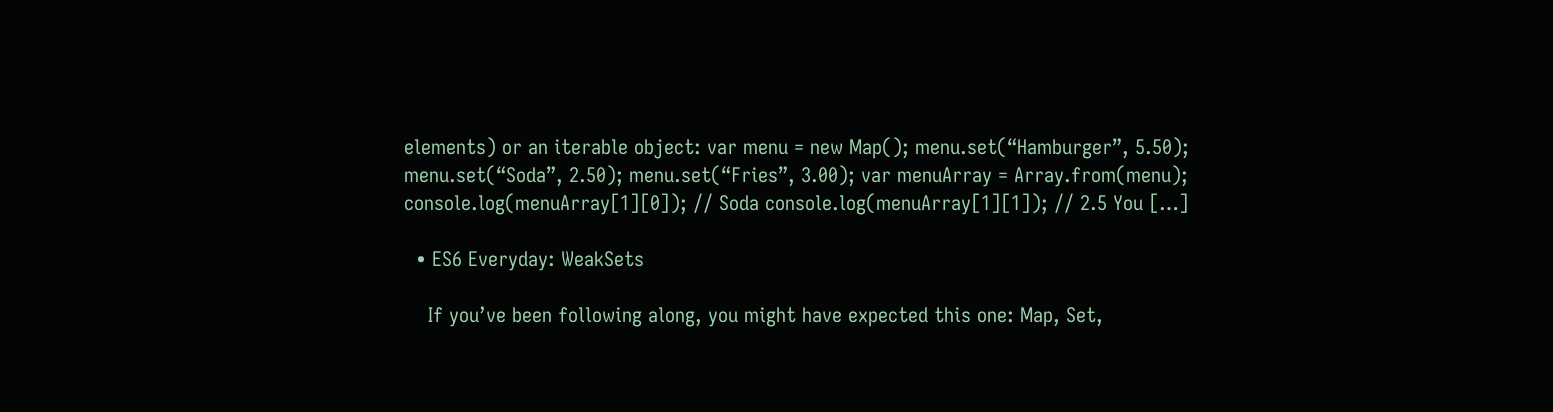elements) or an iterable object: var menu = new Map(); menu.set(“Hamburger”, 5.50); menu.set(“Soda”, 2.50); menu.set(“Fries”, 3.00); var menuArray = Array.from(menu); console.log(menuArray[1][0]); // Soda console.log(menuArray[1][1]); // 2.5 You […]

  • ES6 Everyday: WeakSets

    If you’ve been following along, you might have expected this one: Map, Set,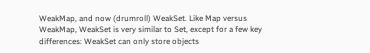WeakMap, and now (drumroll) WeakSet. Like Map versus WeakMap, WeakSet is very similar to Set, except for a few key differences: WeakSet can only store objects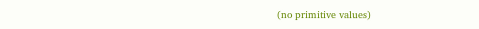(no primitive values)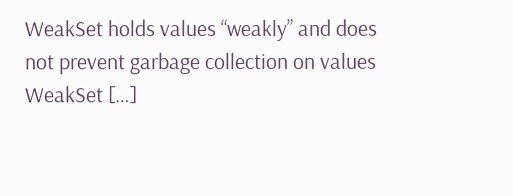WeakSet holds values “weakly” and does not prevent garbage collection on values WeakSet […]